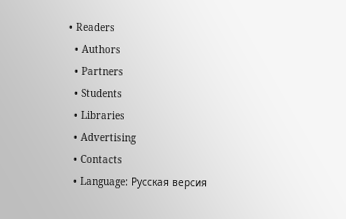• Readers
  • Authors
  • Partners
  • Students
  • Libraries
  • Advertising
  • Contacts
  • Language: Русская версия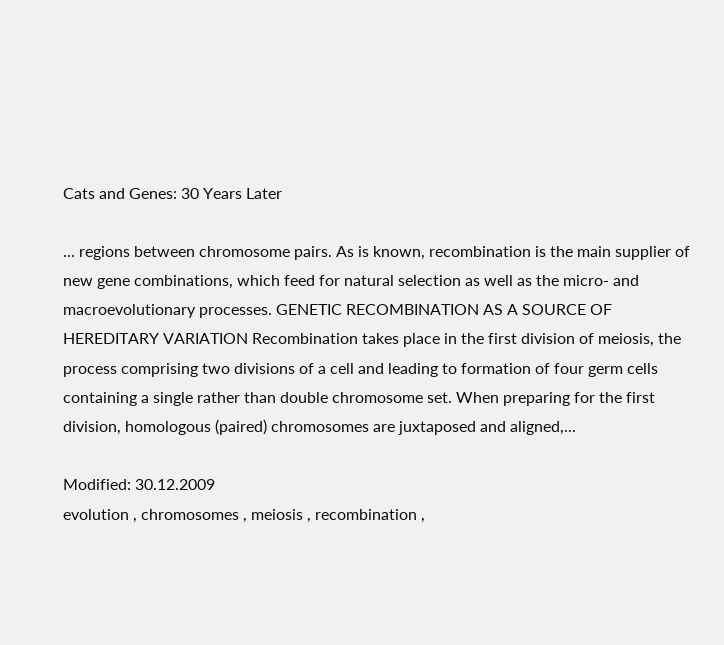Cats and Genes: 30 Years Later

... regions between chromosome pairs. As is known, recombination is the main supplier of new gene combinations, which feed for natural selection as well as the micro- and macroevolutionary processes. GENETIC RECOMBINATION AS A SOURCE OF HEREDITARY VARIATION Recombination takes place in the first division of meiosis, the process comprising two divisions of a cell and leading to formation of four germ cells containing a single rather than double chromosome set. When preparing for the first division, homologous (paired) chromosomes are juxtaposed and aligned,...

Modified: 30.12.2009
evolution , chromosomes , meiosis , recombination ,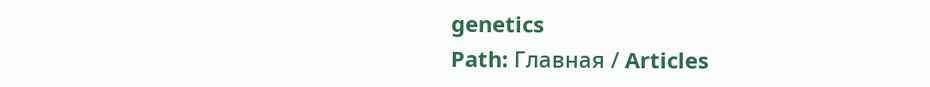genetics
Path: Главная / Articles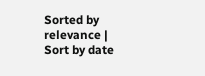Sorted by relevance | Sort by date